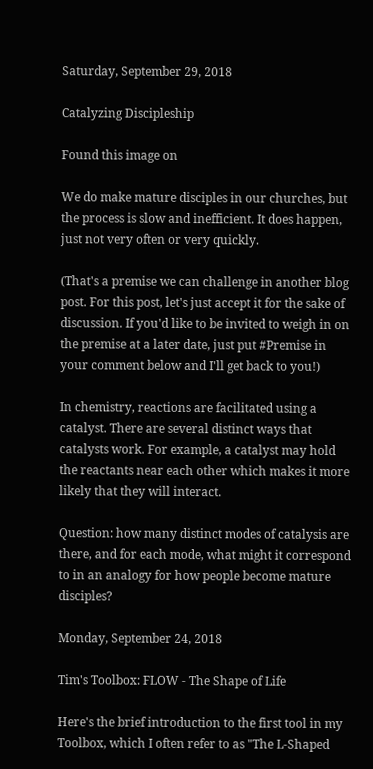Saturday, September 29, 2018

Catalyzing Discipleship

Found this image on

We do make mature disciples in our churches, but the process is slow and inefficient. It does happen, just not very often or very quickly.

(That's a premise we can challenge in another blog post. For this post, let's just accept it for the sake of discussion. If you'd like to be invited to weigh in on the premise at a later date, just put #Premise in your comment below and I'll get back to you!)

In chemistry, reactions are facilitated using a catalyst. There are several distinct ways that catalysts work. For example, a catalyst may hold the reactants near each other which makes it more likely that they will interact.

Question: how many distinct modes of catalysis are there, and for each mode, what might it correspond to in an analogy for how people become mature disciples?

Monday, September 24, 2018

Tim's Toolbox: FLOW - The Shape of Life

Here's the brief introduction to the first tool in my Toolbox, which I often refer to as "The L-Shaped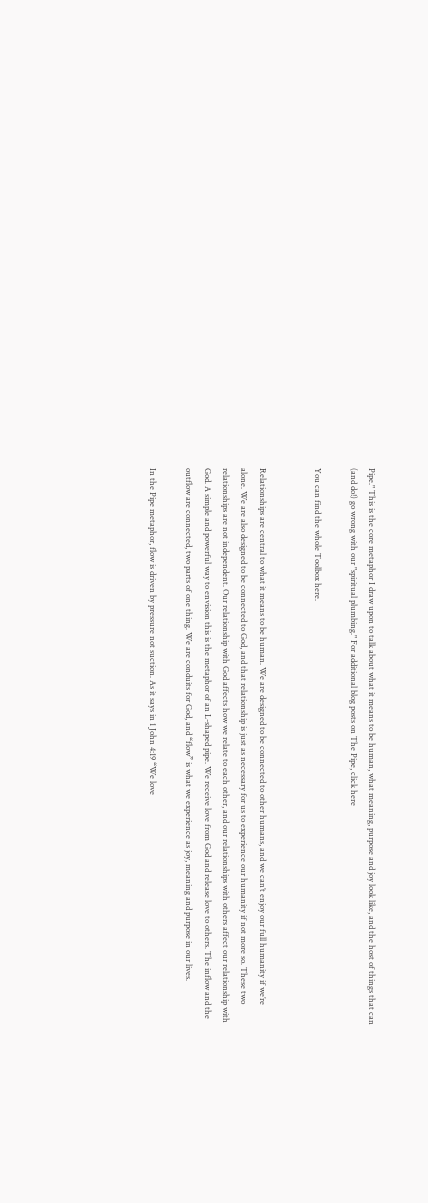Pipe." This is the core metaphor I draw upon to talk about what it means to be human, what meaning, purpose and joy look like, and the host of things that can (and do!) go wrong with our "spiritual plumbing." For additional blog posts on The Pipe, click here

You can find the whole Toolbox here.


Relationships are central to what it means to be human. We are designed to be connected to other humans, and we can’t enjoy our full humanity if we’re alone. We are also designed to be connected to God, and that relationship is just as necessary for us to experience our humanity if not more so. These two relationships are not independent. Our relationship with God affects how we relate to each other, and our relationships with others affect our relationship with God. A simple and powerful way to envision this is the metaphor of an L-shaped pipe. We receive love from God and release love to others. The inflow and the outflow are connected, two parts of one thing. We are conduits for God, and “flow” is what we experience as joy, meaning and purpose in our lives.

In the Pipe metaphor, flow is driven by pressure not suction. As it says in 1 John 4:19 “We love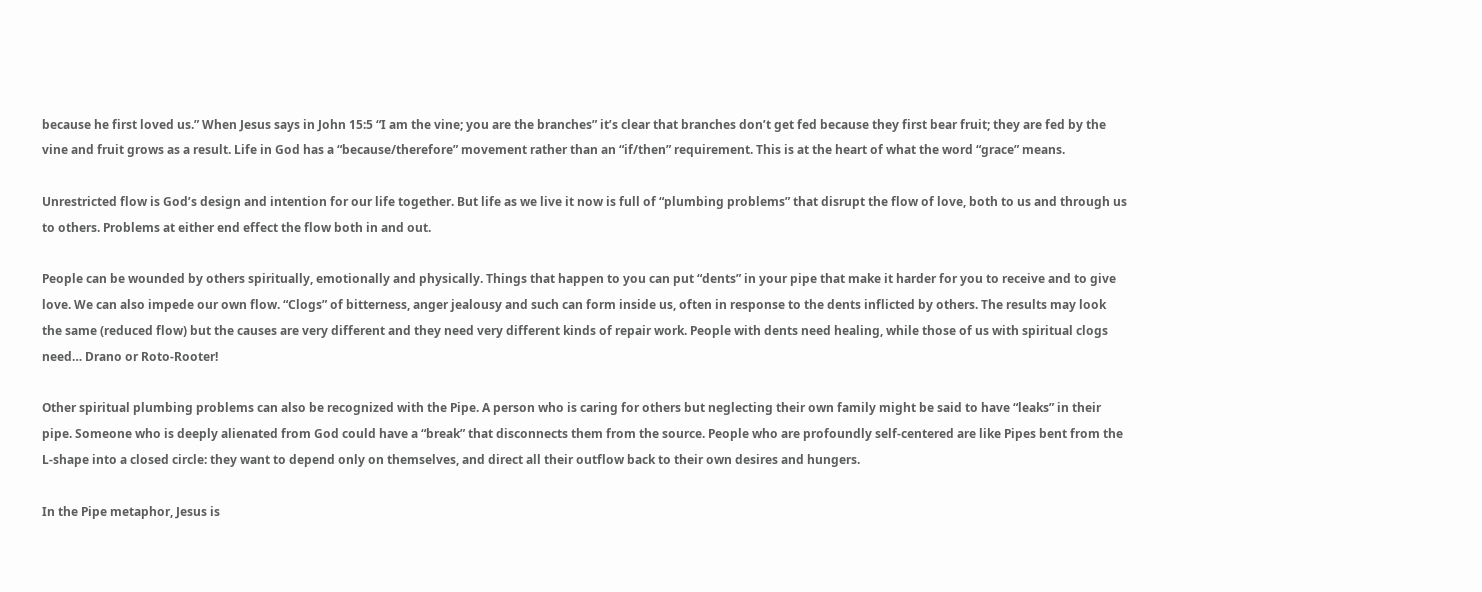because he first loved us.” When Jesus says in John 15:5 “I am the vine; you are the branches” it’s clear that branches don’t get fed because they first bear fruit; they are fed by the vine and fruit grows as a result. Life in God has a “because/therefore” movement rather than an “if/then” requirement. This is at the heart of what the word “grace” means.

Unrestricted flow is God’s design and intention for our life together. But life as we live it now is full of “plumbing problems” that disrupt the flow of love, both to us and through us to others. Problems at either end effect the flow both in and out.

People can be wounded by others spiritually, emotionally and physically. Things that happen to you can put “dents” in your pipe that make it harder for you to receive and to give love. We can also impede our own flow. “Clogs” of bitterness, anger jealousy and such can form inside us, often in response to the dents inflicted by others. The results may look the same (reduced flow) but the causes are very different and they need very different kinds of repair work. People with dents need healing, while those of us with spiritual clogs need… Drano or Roto-Rooter!

Other spiritual plumbing problems can also be recognized with the Pipe. A person who is caring for others but neglecting their own family might be said to have “leaks” in their pipe. Someone who is deeply alienated from God could have a “break” that disconnects them from the source. People who are profoundly self-centered are like Pipes bent from the L-shape into a closed circle: they want to depend only on themselves, and direct all their outflow back to their own desires and hungers.

In the Pipe metaphor, Jesus is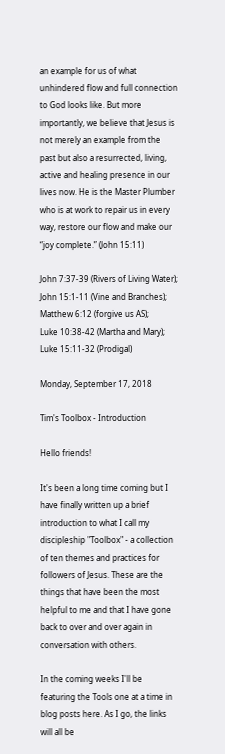an example for us of what unhindered flow and full connection to God looks like. But more importantly, we believe that Jesus is not merely an example from the past but also a resurrected, living, active and healing presence in our lives now. He is the Master Plumber who is at work to repair us in every way, restore our flow and make our “joy complete.” (John 15:11)

John 7:37-39 (Rivers of Living Water);
John 15:1-11 (Vine and Branches);
Matthew 6:12 (forgive us AS);
Luke 10:38-42 (Martha and Mary);
Luke 15:11-32 (Prodigal)

Monday, September 17, 2018

Tim's Toolbox - Introduction

Hello friends!

It's been a long time coming but I have finally written up a brief introduction to what I call my discipleship "Toolbox" - a collection of ten themes and practices for followers of Jesus. These are the things that have been the most helpful to me and that I have gone back to over and over again in conversation with others.

In the coming weeks I'll be featuring the Tools one at a time in blog posts here. As I go, the links will all be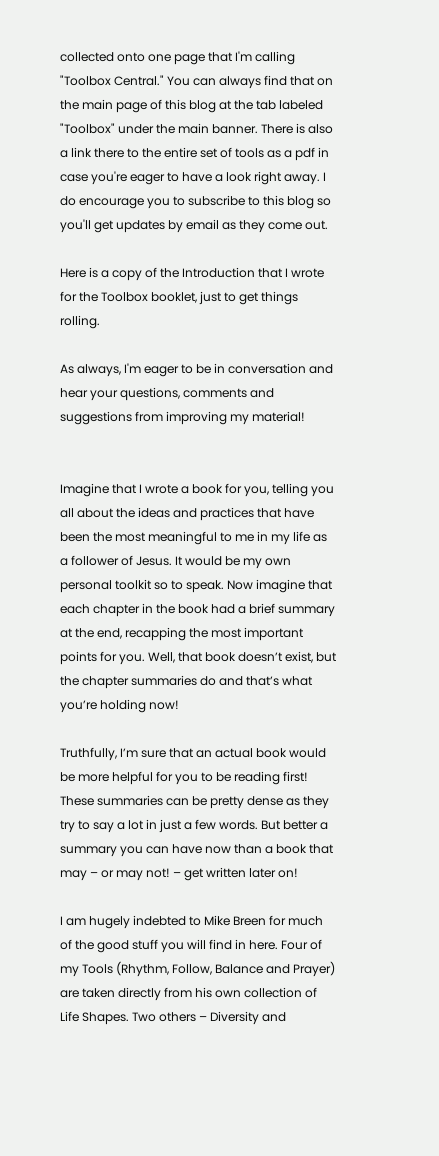collected onto one page that I'm calling "Toolbox Central." You can always find that on the main page of this blog at the tab labeled "Toolbox" under the main banner. There is also a link there to the entire set of tools as a pdf in case you're eager to have a look right away. I do encourage you to subscribe to this blog so you'll get updates by email as they come out.

Here is a copy of the Introduction that I wrote for the Toolbox booklet, just to get things rolling.

As always, I'm eager to be in conversation and hear your questions, comments and suggestions from improving my material!


Imagine that I wrote a book for you, telling you all about the ideas and practices that have been the most meaningful to me in my life as a follower of Jesus. It would be my own personal toolkit so to speak. Now imagine that each chapter in the book had a brief summary at the end, recapping the most important points for you. Well, that book doesn’t exist, but the chapter summaries do and that’s what you’re holding now!

Truthfully, I’m sure that an actual book would be more helpful for you to be reading first! These summaries can be pretty dense as they try to say a lot in just a few words. But better a summary you can have now than a book that may – or may not! – get written later on!

I am hugely indebted to Mike Breen for much of the good stuff you will find in here. Four of my Tools (Rhythm, Follow, Balance and Prayer) are taken directly from his own collection of Life Shapes. Two others – Diversity and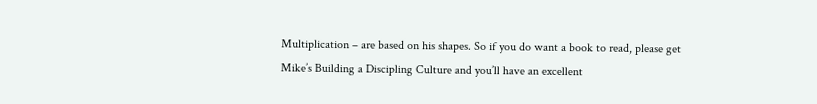Multiplication – are based on his shapes. So if you do want a book to read, please get Mike’s Building a Discipling Culture and you’ll have an excellent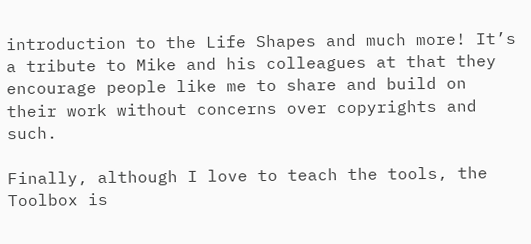introduction to the Life Shapes and much more! It’s a tribute to Mike and his colleagues at that they encourage people like me to share and build on their work without concerns over copyrights and such.

Finally, although I love to teach the tools, the Toolbox is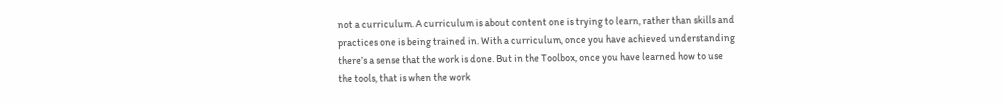not a curriculum. A curriculum is about content one is trying to learn, rather than skills and practices one is being trained in. With a curriculum, once you have achieved understanding there’s a sense that the work is done. But in the Toolbox, once you have learned how to use the tools, that is when the work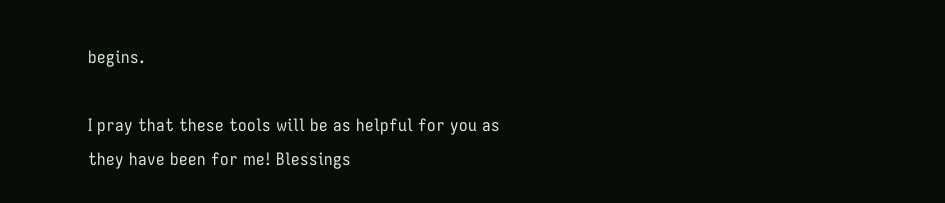begins.

I pray that these tools will be as helpful for you as they have been for me! Blessings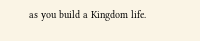as you build a Kingdom life.